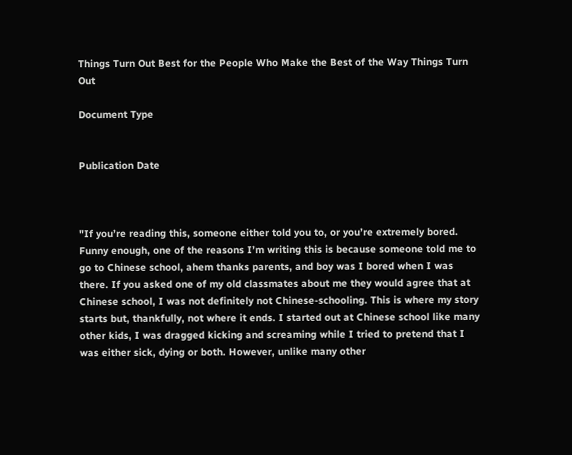Things Turn Out Best for the People Who Make the Best of the Way Things Turn Out

Document Type


Publication Date



"If you’re reading this, someone either told you to, or you’re extremely bored. Funny enough, one of the reasons I’m writing this is because someone told me to go to Chinese school, ahem thanks parents, and boy was I bored when I was there. If you asked one of my old classmates about me they would agree that at Chinese school, I was not definitely not Chinese-schooling. This is where my story starts but, thankfully, not where it ends. I started out at Chinese school like many other kids, I was dragged kicking and screaming while I tried to pretend that I was either sick, dying or both. However, unlike many other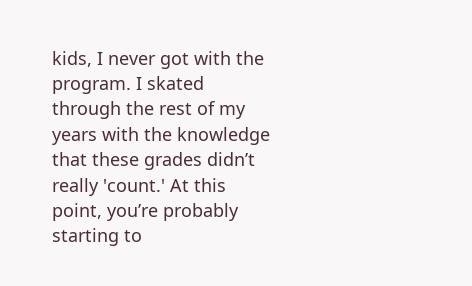kids, I never got with the program. I skated through the rest of my years with the knowledge that these grades didn’t really 'count.' At this point, you’re probably starting to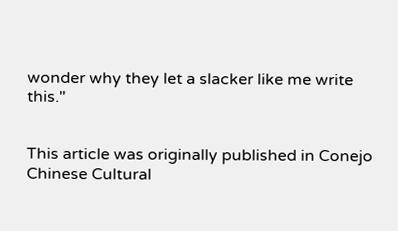wonder why they let a slacker like me write this."


This article was originally published in Conejo Chinese Cultural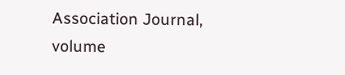Association Journal, volume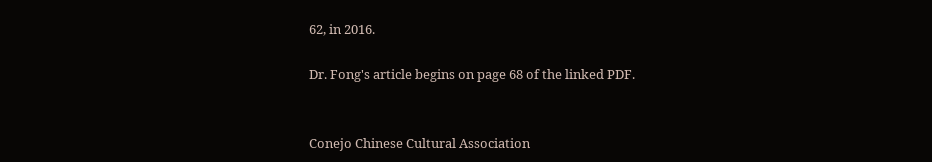62, in 2016.

Dr. Fong's article begins on page 68 of the linked PDF.


Conejo Chinese Cultural Association